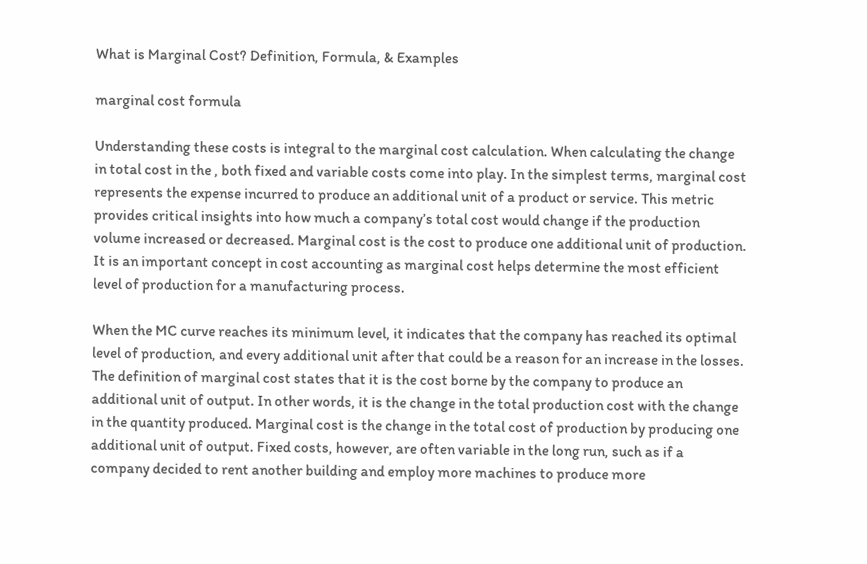What is Marginal Cost? Definition, Formula, & Examples

marginal cost formula

Understanding these costs is integral to the marginal cost calculation. When calculating the change in total cost in the , both fixed and variable costs come into play. In the simplest terms, marginal cost represents the expense incurred to produce an additional unit of a product or service. This metric provides critical insights into how much a company’s total cost would change if the production volume increased or decreased. Marginal cost is the cost to produce one additional unit of production. It is an important concept in cost accounting as marginal cost helps determine the most efficient level of production for a manufacturing process.

When the MC curve reaches its minimum level, it indicates that the company has reached its optimal level of production, and every additional unit after that could be a reason for an increase in the losses. The definition of marginal cost states that it is the cost borne by the company to produce an additional unit of output. In other words, it is the change in the total production cost with the change in the quantity produced. Marginal cost is the change in the total cost of production by producing one additional unit of output. Fixed costs, however, are often variable in the long run, such as if a company decided to rent another building and employ more machines to produce more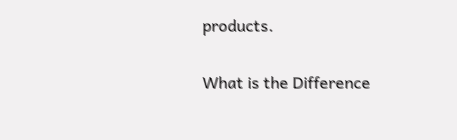products.

What is the Difference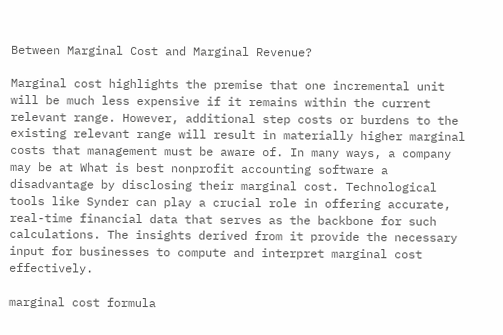Between Marginal Cost and Marginal Revenue?

Marginal cost highlights the premise that one incremental unit will be much less expensive if it remains within the current relevant range. However, additional step costs or burdens to the existing relevant range will result in materially higher marginal costs that management must be aware of. In many ways, a company may be at What is best nonprofit accounting software a disadvantage by disclosing their marginal cost. Technological tools like Synder can play a crucial role in offering accurate, real-time financial data that serves as the backbone for such calculations. The insights derived from it provide the necessary input for businesses to compute and interpret marginal cost effectively.

marginal cost formula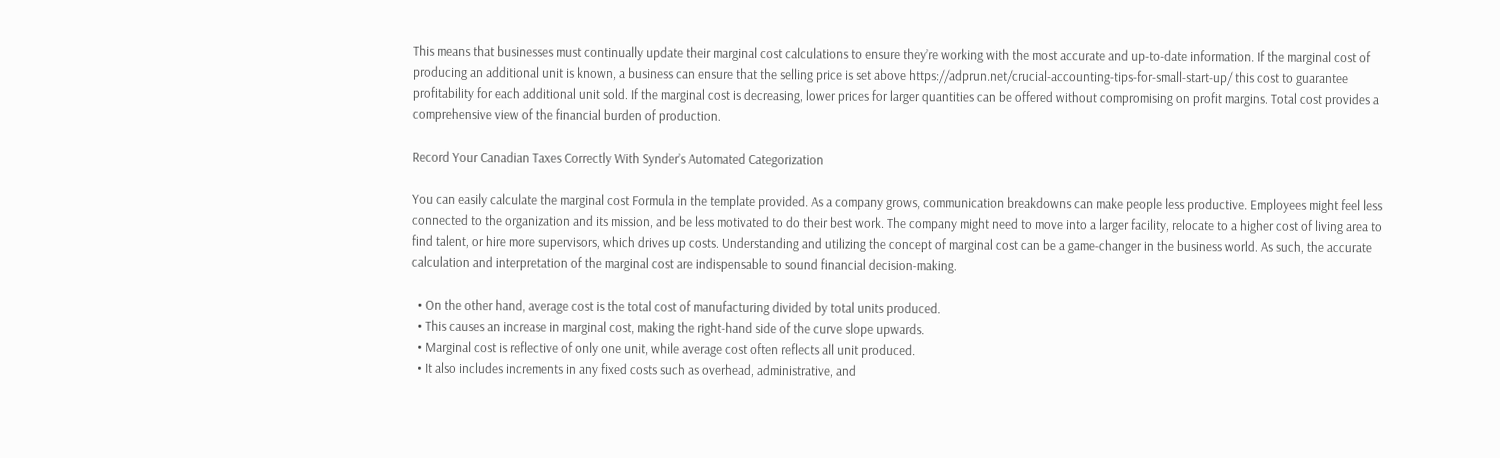This means that businesses must continually update their marginal cost calculations to ensure they’re working with the most accurate and up-to-date information. If the marginal cost of producing an additional unit is known, a business can ensure that the selling price is set above https://adprun.net/crucial-accounting-tips-for-small-start-up/ this cost to guarantee profitability for each additional unit sold. If the marginal cost is decreasing, lower prices for larger quantities can be offered without compromising on profit margins. Total cost provides a comprehensive view of the financial burden of production.

Record Your Canadian Taxes Correctly With Synder’s Automated Categorization

You can easily calculate the marginal cost Formula in the template provided. As a company grows, communication breakdowns can make people less productive. Employees might feel less connected to the organization and its mission, and be less motivated to do their best work. The company might need to move into a larger facility, relocate to a higher cost of living area to find talent, or hire more supervisors, which drives up costs. Understanding and utilizing the concept of marginal cost can be a game-changer in the business world. As such, the accurate calculation and interpretation of the marginal cost are indispensable to sound financial decision-making.

  • On the other hand, average cost is the total cost of manufacturing divided by total units produced.
  • This causes an increase in marginal cost, making the right-hand side of the curve slope upwards.
  • Marginal cost is reflective of only one unit, while average cost often reflects all unit produced.
  • It also includes increments in any fixed costs such as overhead, administrative, and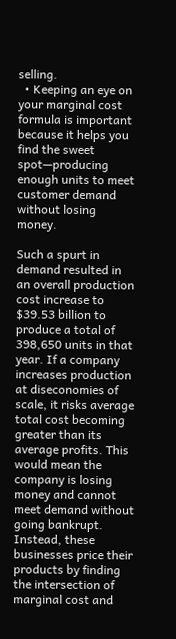selling.
  • Keeping an eye on your marginal cost formula is important because it helps you find the sweet spot—producing enough units to meet customer demand without losing money.

Such a spurt in demand resulted in an overall production cost increase to $39.53 billion to produce a total of 398,650 units in that year. If a company increases production at diseconomies of scale, it risks average total cost becoming greater than its average profits. This would mean the company is losing money and cannot meet demand without going bankrupt. Instead, these businesses price their products by finding the intersection of marginal cost and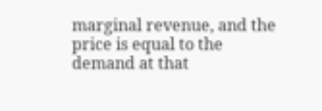marginal revenue, and the price is equal to the demand at that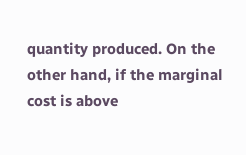quantity produced. On the other hand, if the marginal cost is above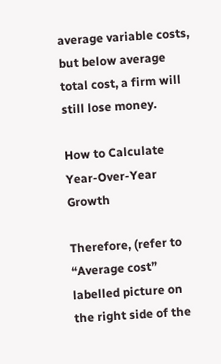average variable costs, but below average total cost, a firm will still lose money.

How to Calculate Year-Over-Year Growth

Therefore, (refer to “Average cost” labelled picture on the right side of the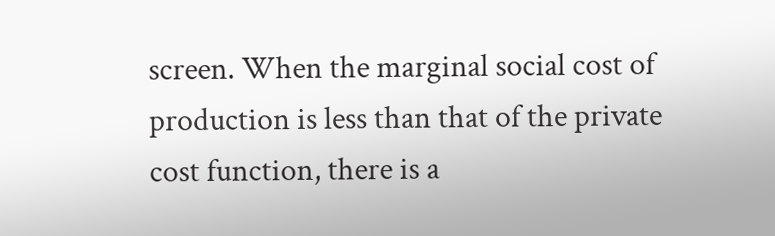screen. When the marginal social cost of production is less than that of the private cost function, there is a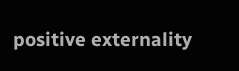positive externality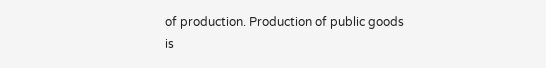of production. Production of public goods is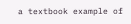a textbook example of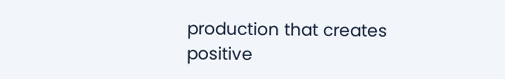production that creates positive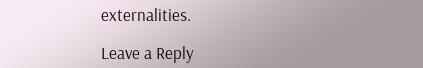externalities.

Leave a Reply